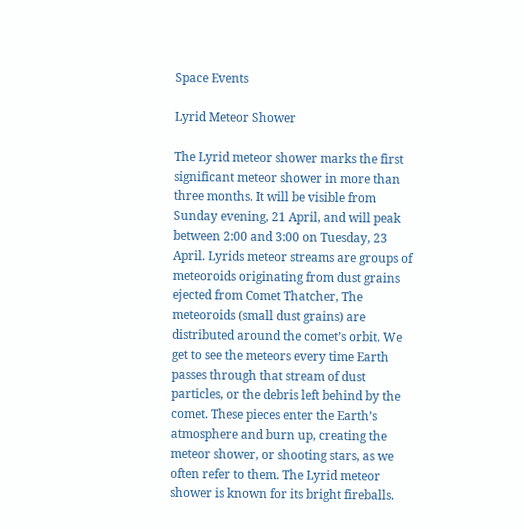Space Events

Lyrid Meteor Shower

The Lyrid meteor shower marks the first significant meteor shower in more than three months. It will be visible from Sunday evening, 21 April, and will peak between 2:00 and 3:00 on Tuesday, 23 April. Lyrids meteor streams are groups of meteoroids originating from dust grains ejected from Comet Thatcher, The meteoroids (small dust grains) are distributed around the comet’s orbit. We get to see the meteors every time Earth passes through that stream of dust particles, or the debris left behind by the comet. These pieces enter the Earth’s atmosphere and burn up, creating the meteor shower, or shooting stars, as we often refer to them. The Lyrid meteor shower is known for its bright fireballs.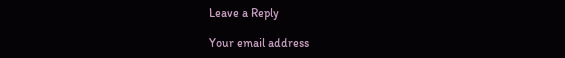Leave a Reply

Your email address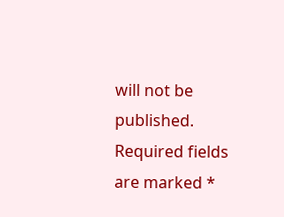will not be published. Required fields are marked *